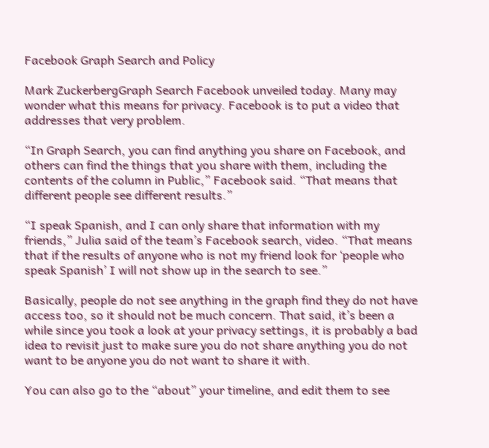Facebook Graph Search and Policy

Mark ZuckerbergGraph Search Facebook unveiled today. Many may wonder what this means for privacy. Facebook is to put a video that addresses that very problem.

“In Graph Search, you can find anything you share on Facebook, and others can find the things that you share with them, including the contents of the column in Public,” Facebook said. “That means that different people see different results.”

“I speak Spanish, and I can only share that information with my friends,” Julia said of the team’s Facebook search, video. “That means that if the results of anyone who is not my friend look for ‘people who speak Spanish’ I will not show up in the search to see.”

Basically, people do not see anything in the graph find they do not have access too, so it should not be much concern. That said, it’s been a while since you took a look at your privacy settings, it is probably a bad idea to revisit just to make sure you do not share anything you do not want to be anyone you do not want to share it with.

You can also go to the “about” your timeline, and edit them to see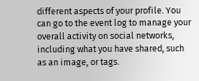different aspects of your profile. You can go to the event log to manage your overall activity on social networks, including what you have shared, such as an image, or tags.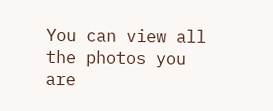You can view all the photos you are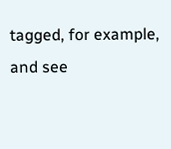tagged, for example, and see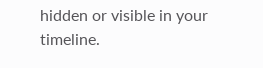hidden or visible in your timeline.